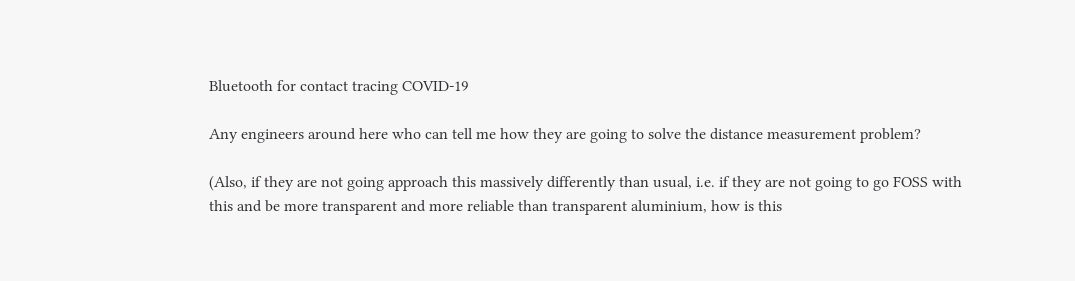Bluetooth for contact tracing COVID-19

Any engineers around here who can tell me how they are going to solve the distance measurement problem?

(Also, if they are not going approach this massively differently than usual, i.e. if they are not going to go FOSS with this and be more transparent and more reliable than transparent aluminium, how is this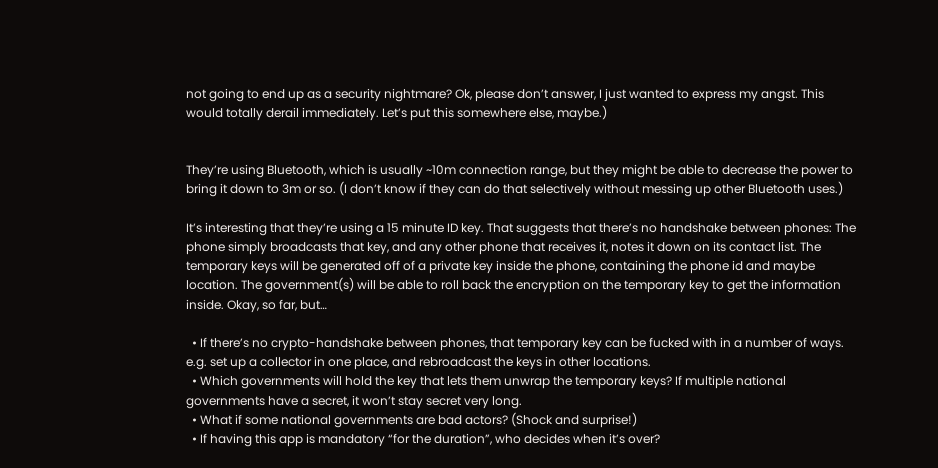not going to end up as a security nightmare? Ok, please don’t answer, I just wanted to express my angst. This would totally derail immediately. Let’s put this somewhere else, maybe.)


They’re using Bluetooth, which is usually ~10m connection range, but they might be able to decrease the power to bring it down to 3m or so. (I don’t know if they can do that selectively without messing up other Bluetooth uses.)

It’s interesting that they’re using a 15 minute ID key. That suggests that there’s no handshake between phones: The phone simply broadcasts that key, and any other phone that receives it, notes it down on its contact list. The temporary keys will be generated off of a private key inside the phone, containing the phone id and maybe location. The government(s) will be able to roll back the encryption on the temporary key to get the information inside. Okay, so far, but…

  • If there’s no crypto-handshake between phones, that temporary key can be fucked with in a number of ways. e.g. set up a collector in one place, and rebroadcast the keys in other locations.
  • Which governments will hold the key that lets them unwrap the temporary keys? If multiple national governments have a secret, it won’t stay secret very long.
  • What if some national governments are bad actors? (Shock and surprise!)
  • If having this app is mandatory “for the duration”, who decides when it’s over?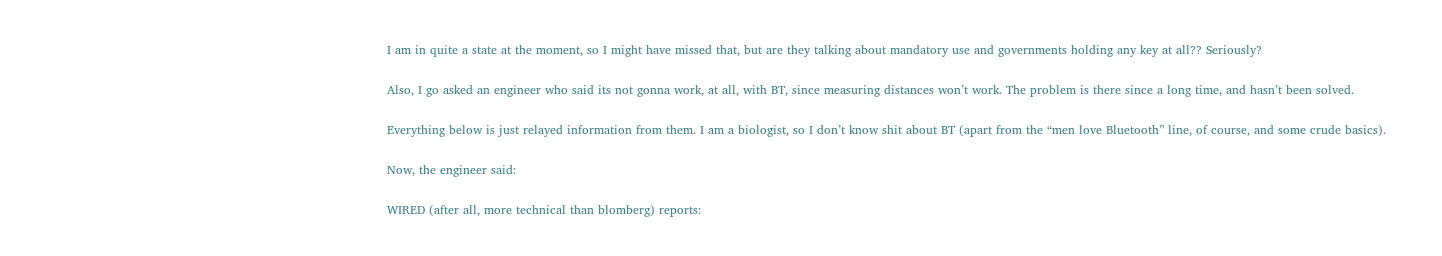I am in quite a state at the moment, so I might have missed that, but are they talking about mandatory use and governments holding any key at all?? Seriously?

Also, I go asked an engineer who said its not gonna work, at all, with BT, since measuring distances won’t work. The problem is there since a long time, and hasn’t been solved.

Everything below is just relayed information from them. I am a biologist, so I don’t know shit about BT (apart from the “men love Bluetooth” line, of course, and some crude basics).

Now, the engineer said:

WIRED (after all, more technical than blomberg) reports: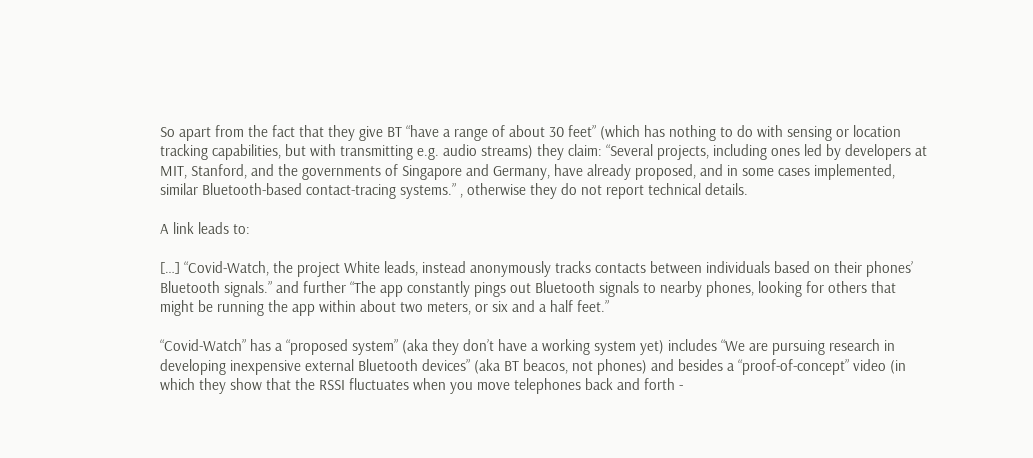So apart from the fact that they give BT “have a range of about 30 feet” (which has nothing to do with sensing or location tracking capabilities, but with transmitting e.g. audio streams) they claim: “Several projects, including ones led by developers at MIT, Stanford, and the governments of Singapore and Germany, have already proposed, and in some cases implemented, similar Bluetooth-based contact-tracing systems.” , otherwise they do not report technical details.

A link leads to:

[…] “Covid-Watch, the project White leads, instead anonymously tracks contacts between individuals based on their phones’ Bluetooth signals.” and further “The app constantly pings out Bluetooth signals to nearby phones, looking for others that might be running the app within about two meters, or six and a half feet.”

“Covid-Watch” has a “proposed system” (aka they don’t have a working system yet) includes “We are pursuing research in developing inexpensive external Bluetooth devices” (aka BT beacos, not phones) and besides a “proof-of-concept” video (in which they show that the RSSI fluctuates when you move telephones back and forth -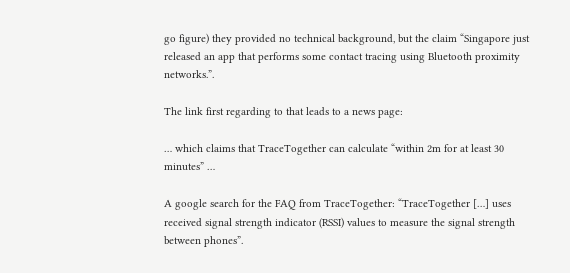go figure) they provided no technical background, but the claim “Singapore just released an app that performs some contact tracing using Bluetooth proximity networks.”.

The link first regarding to that leads to a news page:

… which claims that TraceTogether can calculate “within 2m for at least 30 minutes” …

A google search for the FAQ from TraceTogether: “TraceTogether […] uses received signal strength indicator (RSSI) values to measure the signal strength between phones”.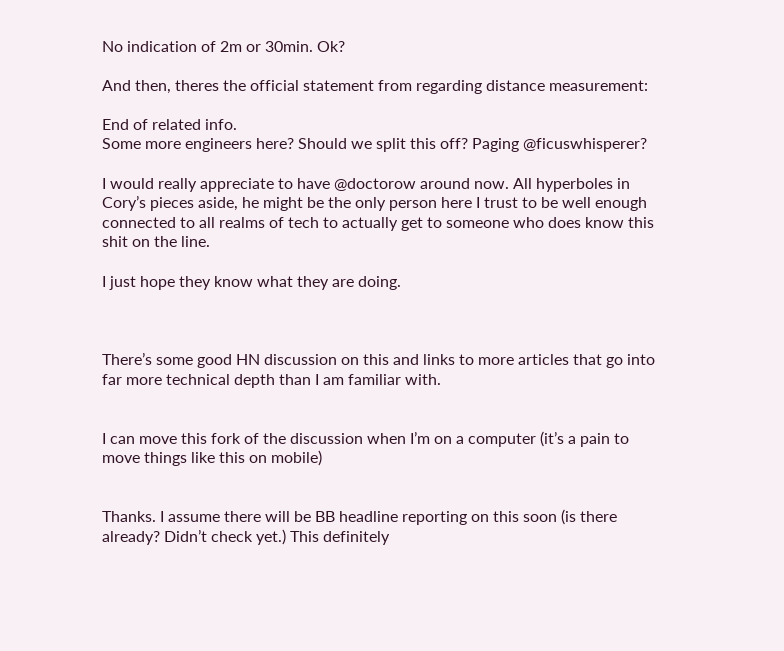No indication of 2m or 30min. Ok?

And then, theres the official statement from regarding distance measurement:

End of related info.
Some more engineers here? Should we split this off? Paging @ficuswhisperer?

I would really appreciate to have @doctorow around now. All hyperboles in Cory’s pieces aside, he might be the only person here I trust to be well enough connected to all realms of tech to actually get to someone who does know this shit on the line.

I just hope they know what they are doing.



There’s some good HN discussion on this and links to more articles that go into far more technical depth than I am familiar with.


I can move this fork of the discussion when I’m on a computer (it’s a pain to move things like this on mobile)


Thanks. I assume there will be BB headline reporting on this soon (is there already? Didn’t check yet.) This definitely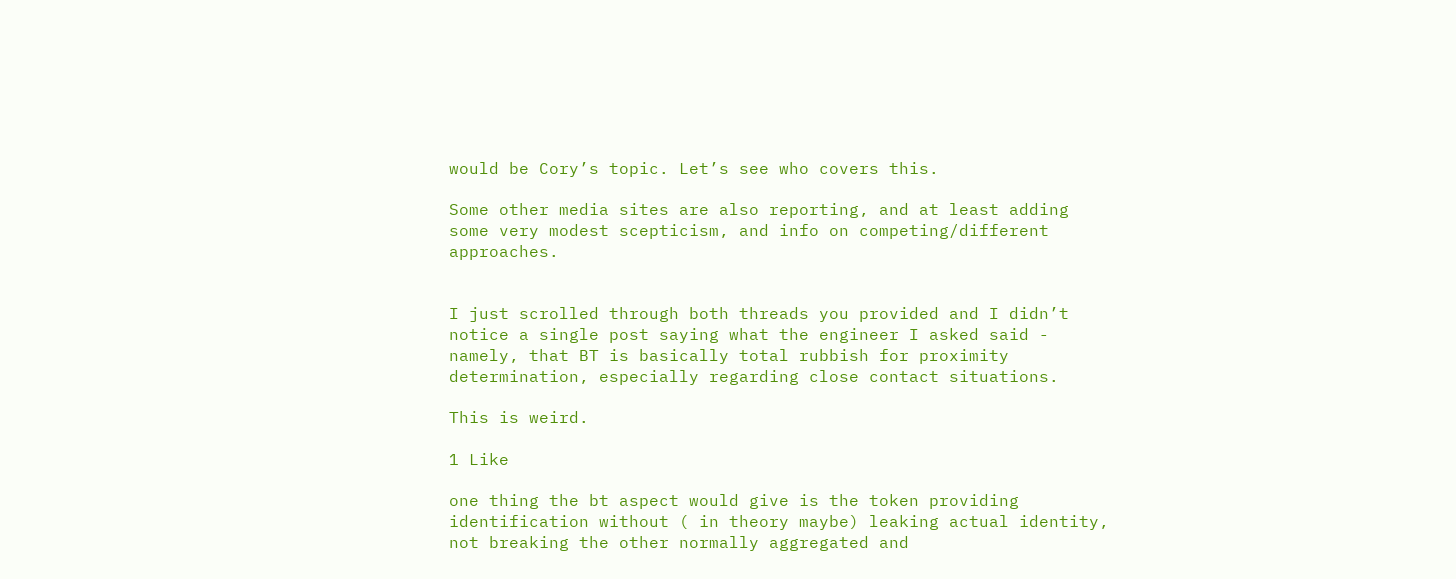would be Cory’s topic. Let’s see who covers this.

Some other media sites are also reporting, and at least adding some very modest scepticism, and info on competing/different approaches.


I just scrolled through both threads you provided and I didn’t notice a single post saying what the engineer I asked said - namely, that BT is basically total rubbish for proximity determination, especially regarding close contact situations.

This is weird.

1 Like

one thing the bt aspect would give is the token providing identification without ( in theory maybe) leaking actual identity, not breaking the other normally aggregated and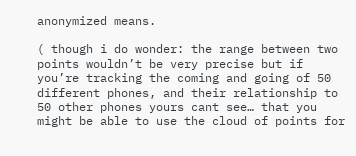anonymized means.

( though i do wonder: the range between two points wouldn’t be very precise but if you’re tracking the coming and going of 50 different phones, and their relationship to 50 other phones yours cant see… that you might be able to use the cloud of points for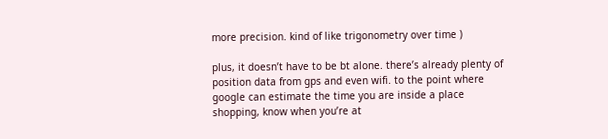more precision. kind of like trigonometry over time )

plus, it doesn’t have to be bt alone. there’s already plenty of position data from gps and even wifi. to the point where google can estimate the time you are inside a place shopping, know when you’re at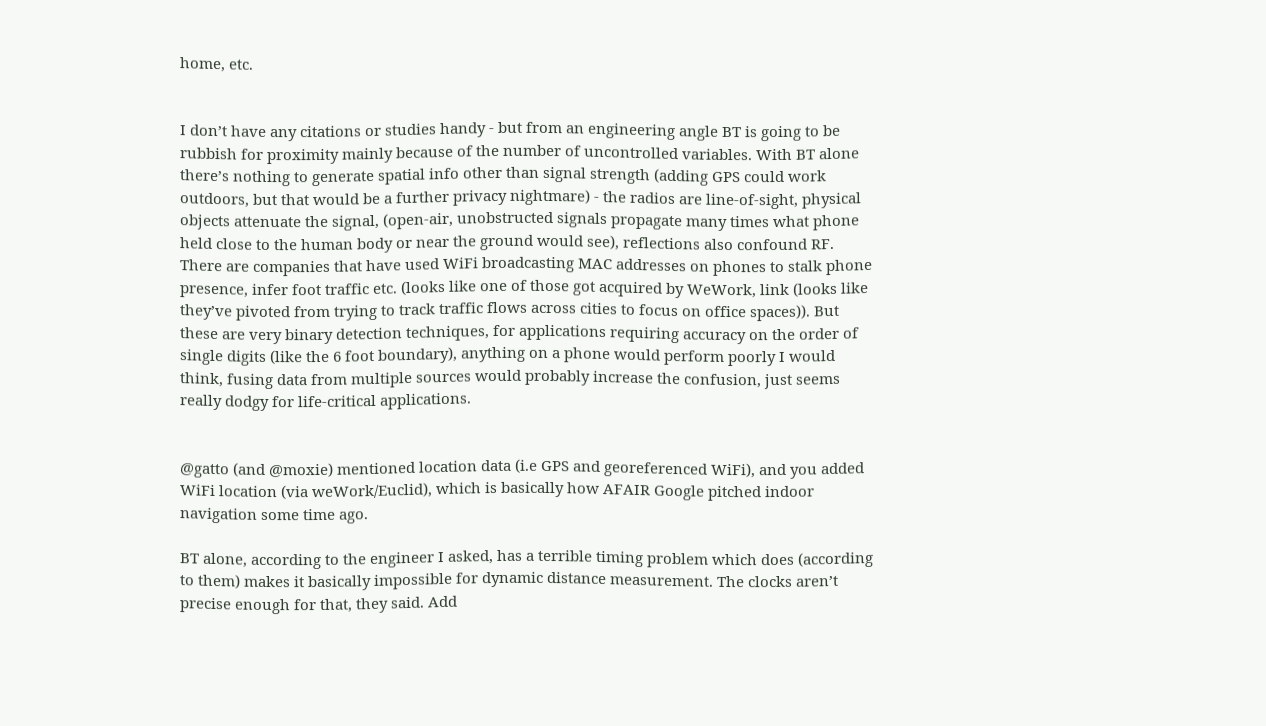home, etc.


I don’t have any citations or studies handy - but from an engineering angle BT is going to be rubbish for proximity mainly because of the number of uncontrolled variables. With BT alone there’s nothing to generate spatial info other than signal strength (adding GPS could work outdoors, but that would be a further privacy nightmare) - the radios are line-of-sight, physical objects attenuate the signal, (open-air, unobstructed signals propagate many times what phone held close to the human body or near the ground would see), reflections also confound RF. There are companies that have used WiFi broadcasting MAC addresses on phones to stalk phone presence, infer foot traffic etc. (looks like one of those got acquired by WeWork, link (looks like they’ve pivoted from trying to track traffic flows across cities to focus on office spaces)). But these are very binary detection techniques, for applications requiring accuracy on the order of single digits (like the 6 foot boundary), anything on a phone would perform poorly I would think, fusing data from multiple sources would probably increase the confusion, just seems really dodgy for life-critical applications.


@gatto (and @moxie) mentioned location data (i.e GPS and georeferenced WiFi), and you added WiFi location (via weWork/Euclid), which is basically how AFAIR Google pitched indoor navigation some time ago.

BT alone, according to the engineer I asked, has a terrible timing problem which does (according to them) makes it basically impossible for dynamic distance measurement. The clocks aren’t precise enough for that, they said. Add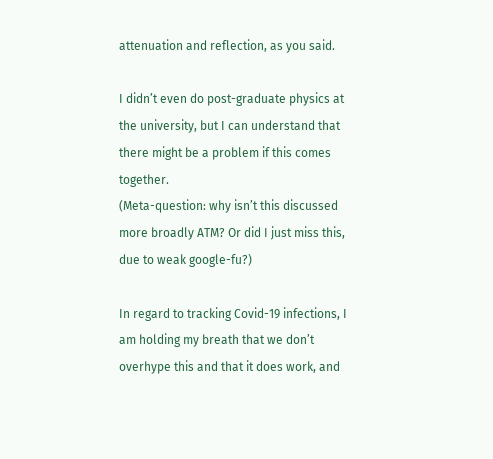attenuation and reflection, as you said.

I didn’t even do post-graduate physics at the university, but I can understand that there might be a problem if this comes together.
(Meta-question: why isn’t this discussed more broadly ATM? Or did I just miss this, due to weak google-fu?)

In regard to tracking Covid-19 infections, I am holding my breath that we don’t overhype this and that it does work, and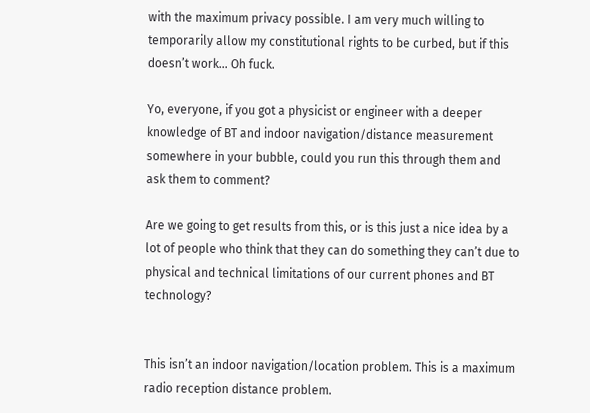with the maximum privacy possible. I am very much willing to temporarily allow my constitutional rights to be curbed, but if this doesn’t work… Oh fuck.

Yo, everyone, if you got a physicist or engineer with a deeper knowledge of BT and indoor navigation/distance measurement somewhere in your bubble, could you run this through them and ask them to comment?

Are we going to get results from this, or is this just a nice idea by a lot of people who think that they can do something they can’t due to physical and technical limitations of our current phones and BT technology?


This isn’t an indoor navigation/location problem. This is a maximum radio reception distance problem.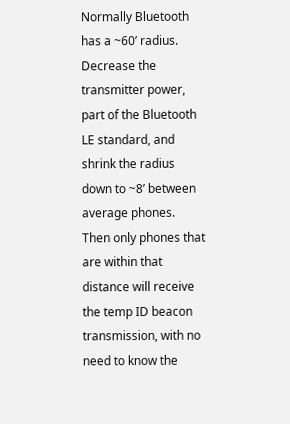Normally Bluetooth has a ~60’ radius. Decrease the transmitter power, part of the Bluetooth LE standard, and shrink the radius down to ~8’ between average phones. Then only phones that are within that distance will receive the temp ID beacon transmission, with no need to know the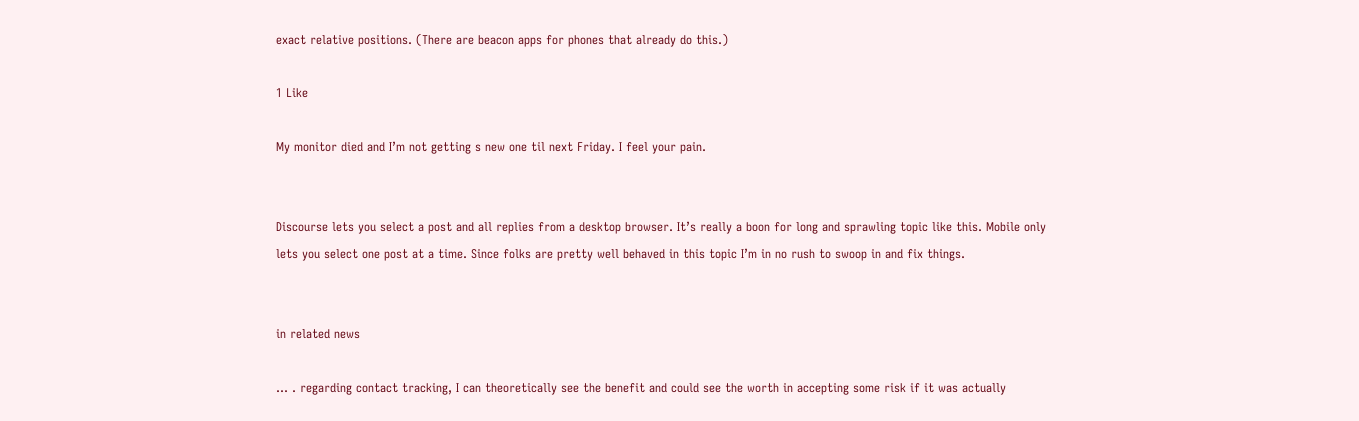exact relative positions. (There are beacon apps for phones that already do this.)

1 Like

My monitor died and I’m not getting s new one til next Friday. I feel your pain.


Discourse lets you select a post and all replies from a desktop browser. It’s really a boon for long and sprawling topic like this. Mobile only lets you select one post at a time. Since folks are pretty well behaved in this topic I’m in no rush to swoop in and fix things.


in related news

… . regarding contact tracking, I can theoretically see the benefit and could see the worth in accepting some risk if it was actually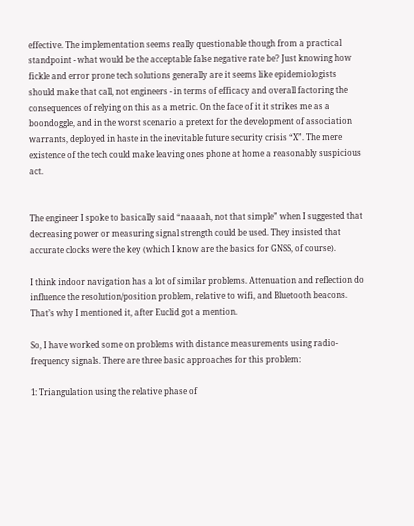effective. The implementation seems really questionable though from a practical standpoint - what would be the acceptable false negative rate be? Just knowing how fickle and error prone tech solutions generally are it seems like epidemiologists should make that call, not engineers - in terms of efficacy and overall factoring the consequences of relying on this as a metric. On the face of it it strikes me as a boondoggle, and in the worst scenario a pretext for the development of association warrants, deployed in haste in the inevitable future security crisis “X”. The mere existence of the tech could make leaving ones phone at home a reasonably suspicious act.


The engineer I spoke to basically said “naaaah, not that simple” when I suggested that decreasing power or measuring signal strength could be used. They insisted that accurate clocks were the key (which I know are the basics for GNSS, of course).

I think indoor navigation has a lot of similar problems. Attenuation and reflection do influence the resolution/position problem, relative to wifi, and Bluetooth beacons. That’s why I mentioned it, after Euclid got a mention.

So, I have worked some on problems with distance measurements using radio-frequency signals. There are three basic approaches for this problem:

1: Triangulation using the relative phase of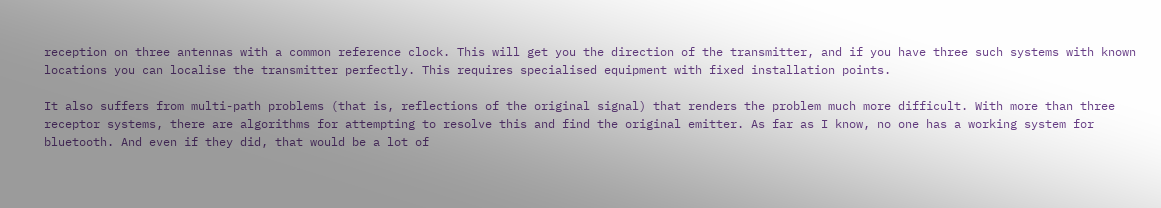reception on three antennas with a common reference clock. This will get you the direction of the transmitter, and if you have three such systems with known locations you can localise the transmitter perfectly. This requires specialised equipment with fixed installation points.

It also suffers from multi-path problems (that is, reflections of the original signal) that renders the problem much more difficult. With more than three receptor systems, there are algorithms for attempting to resolve this and find the original emitter. As far as I know, no one has a working system for bluetooth. And even if they did, that would be a lot of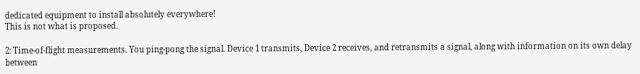dedicated equipment to install absolutely everywhere!
This is not what is proposed.

2: Time-of-flight measurements. You ping-pong the signal. Device 1 transmits, Device 2 receives, and retransmits a signal, along with information on its own delay between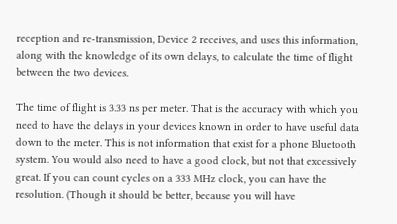reception and re-transmission, Device 2 receives, and uses this information, along with the knowledge of its own delays, to calculate the time of flight between the two devices.

The time of flight is 3.33 ns per meter. That is the accuracy with which you need to have the delays in your devices known in order to have useful data down to the meter. This is not information that exist for a phone Bluetooth system. You would also need to have a good clock, but not that excessively great. If you can count cycles on a 333 MHz clock, you can have the resolution. (Though it should be better, because you will have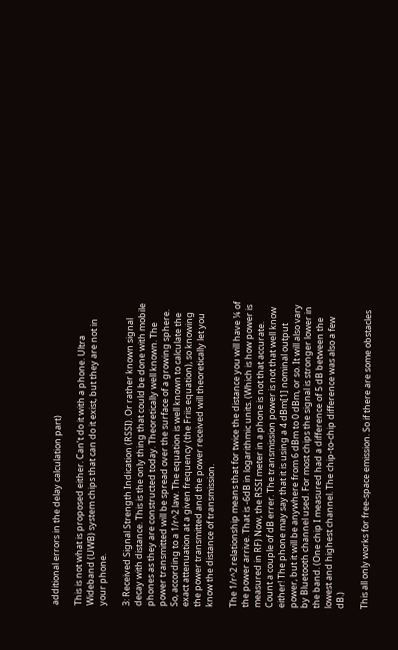additional errors in the delay calculation part)

This is not what is proposed either. Can’t do it with a phone. Ultra Wideband (UWB) system chips that can do it exist, but they are not in your phone.

3: Received Signal Strength Indication (RSSI). Or rather known signal decay with distance. This is the only thing that could be done with mobile phones as they are constructed today. Theoretically well known. The power transmitted will be spread over the surface of a growing sphere. So, according to a 1/r^2 law. The equation is well known to calculate the exact attenuation at a given frequency (the Friis equation), so knowing the power transmitted and the power received will theoretically let you know the distance of transmission.

The 1/r^2 relationship means that for twice the distance you will have ¼ of the power arrive. That is -6dB in logarithmic units. (Which is how power is measured in RF) Now, the RSSI meter in a phone is not that accurate. Count a couple of dB errer. The transmission power is not that well know either! The phone may say that it is using a 4 dBm[1] nominal output power, but it will be anywhere from 6 dBm to 0 dBm, or so. It will also vary by Bluetooth channel used. For most chips the signal is stronger lower in the band. (One chip I measured had a difference of 5 dB between the lowest and highest channel. The chip-to-chip difference was also a few dB.)

This all only works for free-space emission. So if there are some obstacles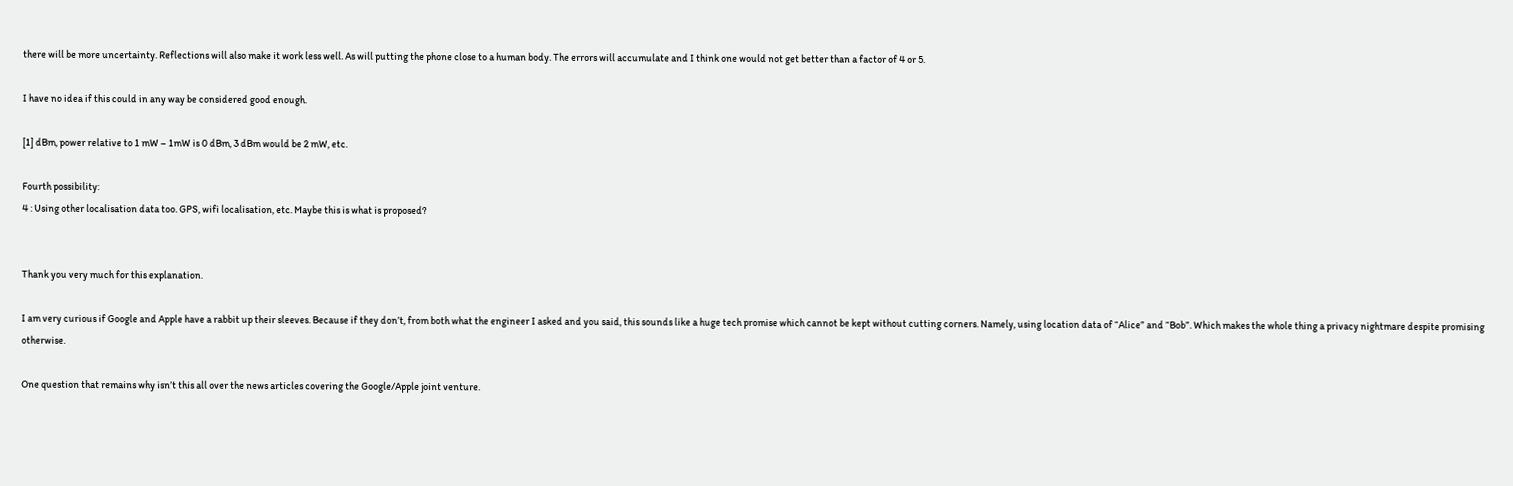there will be more uncertainty. Reflections will also make it work less well. As will putting the phone close to a human body. The errors will accumulate and I think one would not get better than a factor of 4 or 5.

I have no idea if this could in any way be considered good enough.

[1] dBm, power relative to 1 mW – 1mW is 0 dBm, 3 dBm would be 2 mW, etc.

Fourth possibility:
4 : Using other localisation data too. GPS, wifi localisation, etc. Maybe this is what is proposed?


Thank you very much for this explanation.

I am very curious if Google and Apple have a rabbit up their sleeves. Because if they don’t, from both what the engineer I asked and you said, this sounds like a huge tech promise which cannot be kept without cutting corners. Namely, using location data of “Alice” and “Bob”. Which makes the whole thing a privacy nightmare despite promising otherwise.

One question that remains why isn’t this all over the news articles covering the Google/Apple joint venture.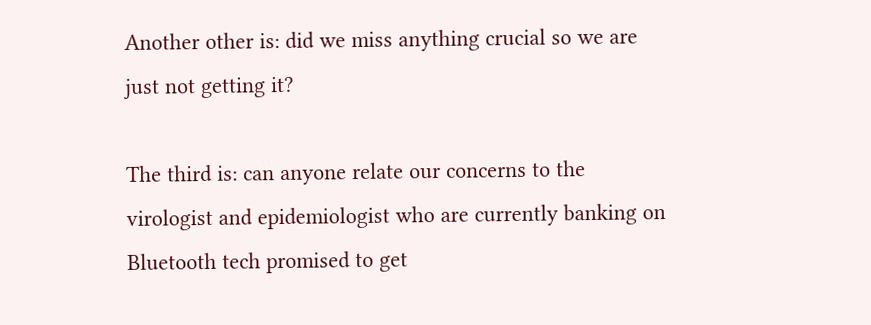Another other is: did we miss anything crucial so we are just not getting it?

The third is: can anyone relate our concerns to the virologist and epidemiologist who are currently banking on Bluetooth tech promised to get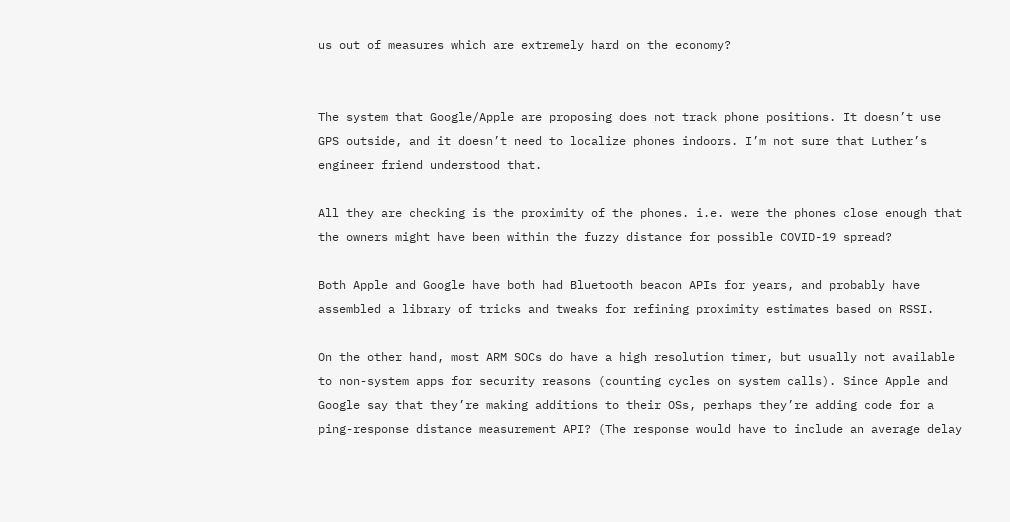us out of measures which are extremely hard on the economy?


The system that Google/Apple are proposing does not track phone positions. It doesn’t use GPS outside, and it doesn’t need to localize phones indoors. I’m not sure that Luther’s engineer friend understood that.

All they are checking is the proximity of the phones. i.e. were the phones close enough that the owners might have been within the fuzzy distance for possible COVID-19 spread?

Both Apple and Google have both had Bluetooth beacon APIs for years, and probably have assembled a library of tricks and tweaks for refining proximity estimates based on RSSI.

On the other hand, most ARM SOCs do have a high resolution timer, but usually not available to non-system apps for security reasons (counting cycles on system calls). Since Apple and Google say that they’re making additions to their OSs, perhaps they’re adding code for a ping-response distance measurement API? (The response would have to include an average delay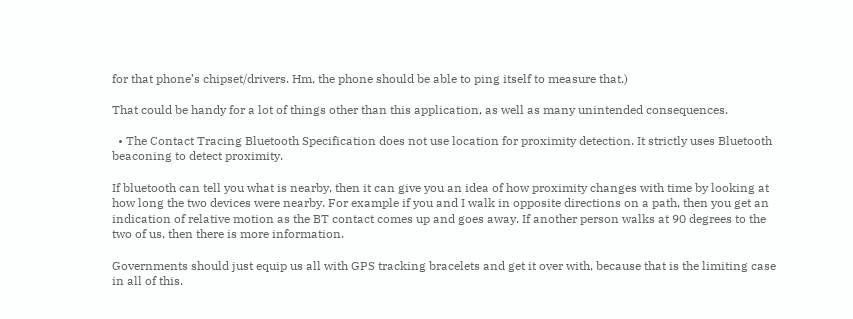for that phone’s chipset/drivers. Hm, the phone should be able to ping itself to measure that.)

That could be handy for a lot of things other than this application, as well as many unintended consequences.

  • The Contact Tracing Bluetooth Specification does not use location for proximity detection. It strictly uses Bluetooth beaconing to detect proximity.

If bluetooth can tell you what is nearby, then it can give you an idea of how proximity changes with time by looking at how long the two devices were nearby. For example if you and I walk in opposite directions on a path, then you get an indication of relative motion as the BT contact comes up and goes away. If another person walks at 90 degrees to the two of us, then there is more information.

Governments should just equip us all with GPS tracking bracelets and get it over with, because that is the limiting case in all of this.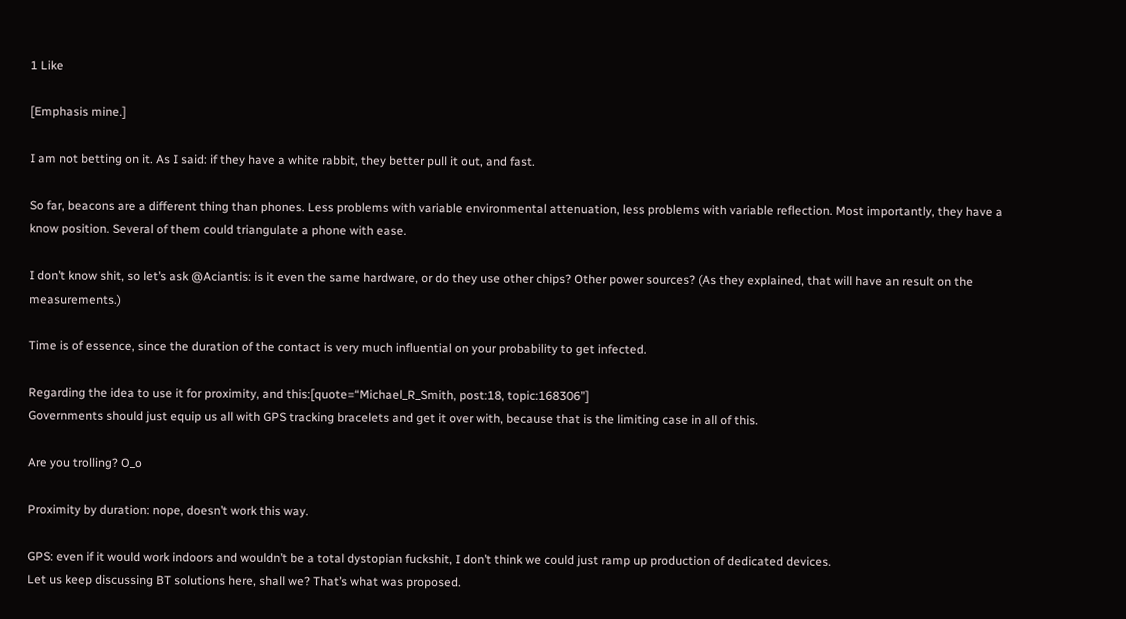1 Like

[Emphasis mine.]

I am not betting on it. As I said: if they have a white rabbit, they better pull it out, and fast.

So far, beacons are a different thing than phones. Less problems with variable environmental attenuation, less problems with variable reflection. Most importantly, they have a know position. Several of them could triangulate a phone with ease.

I don’t know shit, so let’s ask @Aciantis: is it even the same hardware, or do they use other chips? Other power sources? (As they explained, that will have an result on the measurements.)

Time is of essence, since the duration of the contact is very much influential on your probability to get infected.

Regarding the idea to use it for proximity, and this:[quote=“Michael_R_Smith, post:18, topic:168306”]
Governments should just equip us all with GPS tracking bracelets and get it over with, because that is the limiting case in all of this.

Are you trolling? O_o

Proximity by duration: nope, doesn’t work this way.

GPS: even if it would work indoors and wouldn’t be a total dystopian fuckshit, I don’t think we could just ramp up production of dedicated devices.
Let us keep discussing BT solutions here, shall we? That’s what was proposed.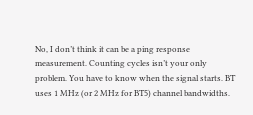No, I don’t think it can be a ping response measurement. Counting cycles isn’t your only problem. You have to know when the signal starts. BT uses 1 MHz (or 2 MHz for BT5) channel bandwidths.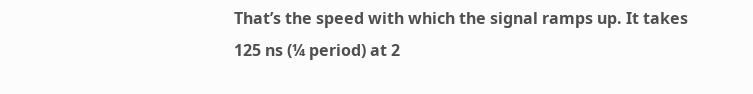That’s the speed with which the signal ramps up. It takes 125 ns (¼ period) at 2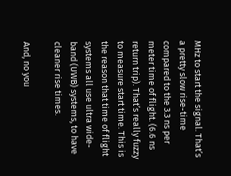MHz to start the signal. That’s a pretty slow rise-time compared to the 3.3 ns per meter time of flight. (6.6 ns return trip). That’s really fuzzy to measure start time. This is the reason that time of flight systems all use ultra wide-band (UWB) systems, to have cleaner rise times.

And, no you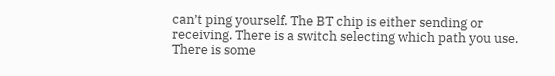can’t ping yourself. The BT chip is either sending or receiving. There is a switch selecting which path you use. There is some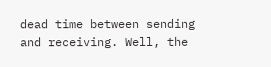dead time between sending and receiving. Well, the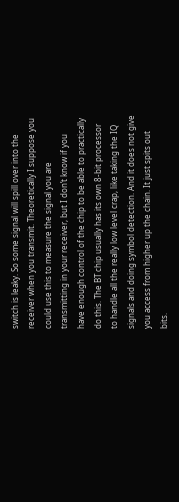switch is leaky. So some signal will spill over into the receiver when you transmit. Theoretically I suppose you could use this to measure the signal you are transmitting in your receiver, but I don’t know if you have enough control of the chip to be able to practically do this. The BT chip usually has its own 8-bit processor to handle all the really low level crap, like taking the IQ signals and doing symbol detection. And it does not give you access from higher up the chain. It just spits out bits.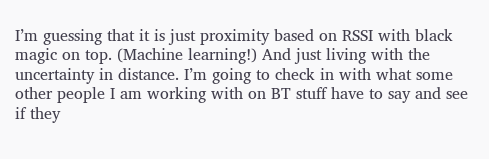I’m guessing that it is just proximity based on RSSI with black magic on top. (Machine learning!) And just living with the uncertainty in distance. I’m going to check in with what some other people I am working with on BT stuff have to say and see if they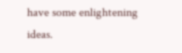have some enlightening ideas.